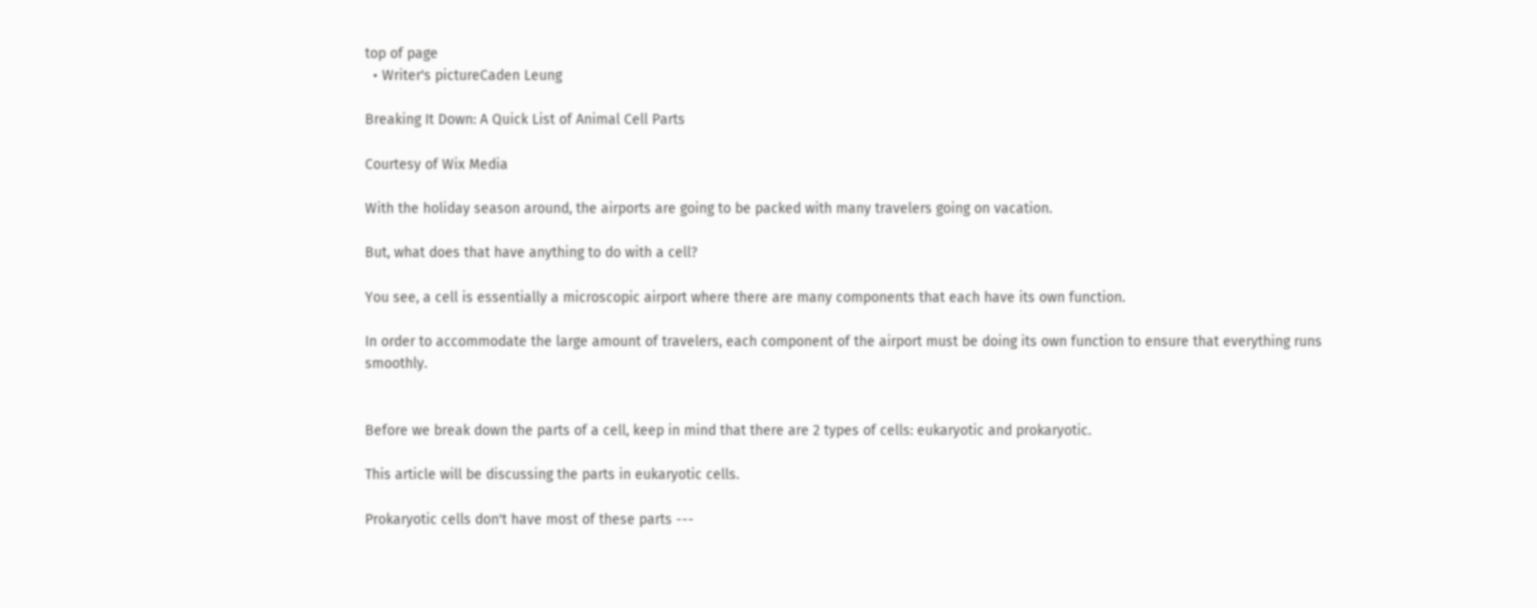top of page
  • Writer's pictureCaden Leung

Breaking It Down: A Quick List of Animal Cell Parts

Courtesy of Wix Media

With the holiday season around, the airports are going to be packed with many travelers going on vacation.

But, what does that have anything to do with a cell?

You see, a cell is essentially a microscopic airport where there are many components that each have its own function.

In order to accommodate the large amount of travelers, each component of the airport must be doing its own function to ensure that everything runs smoothly.


Before we break down the parts of a cell, keep in mind that there are 2 types of cells: eukaryotic and prokaryotic.

This article will be discussing the parts in eukaryotic cells.

Prokaryotic cells don't have most of these parts ---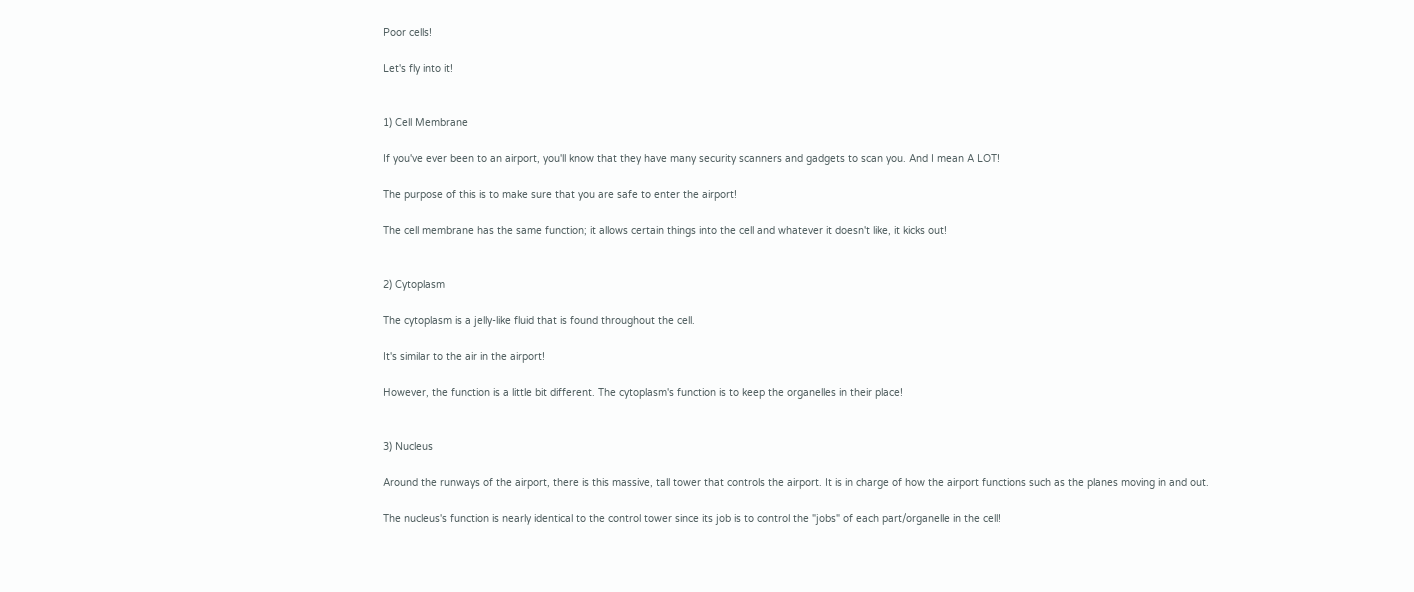Poor cells!

Let's fly into it!


1) Cell Membrane

If you've ever been to an airport, you'll know that they have many security scanners and gadgets to scan you. And I mean A LOT!

The purpose of this is to make sure that you are safe to enter the airport!

The cell membrane has the same function; it allows certain things into the cell and whatever it doesn't like, it kicks out!


2) Cytoplasm

The cytoplasm is a jelly-like fluid that is found throughout the cell.

It's similar to the air in the airport!

However, the function is a little bit different. The cytoplasm's function is to keep the organelles in their place!


3) Nucleus

Around the runways of the airport, there is this massive, tall tower that controls the airport. It is in charge of how the airport functions such as the planes moving in and out.

The nucleus's function is nearly identical to the control tower since its job is to control the "jobs" of each part/organelle in the cell!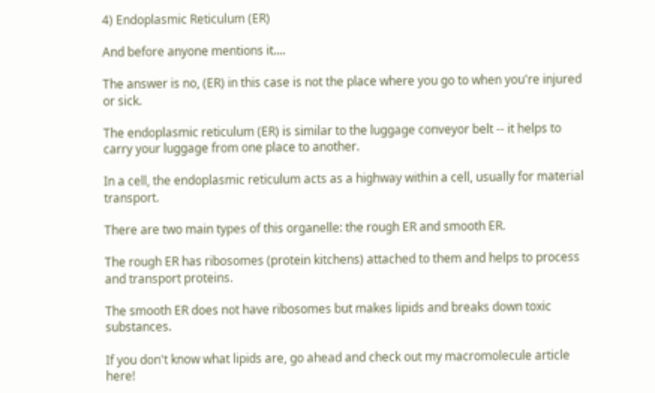4) Endoplasmic Reticulum (ER)

And before anyone mentions it....

The answer is no, (ER) in this case is not the place where you go to when you're injured or sick.

The endoplasmic reticulum (ER) is similar to the luggage conveyor belt -- it helps to carry your luggage from one place to another.

In a cell, the endoplasmic reticulum acts as a highway within a cell, usually for material transport.

There are two main types of this organelle: the rough ER and smooth ER.

The rough ER has ribosomes (protein kitchens) attached to them and helps to process and transport proteins.

The smooth ER does not have ribosomes but makes lipids and breaks down toxic substances.

If you don't know what lipids are, go ahead and check out my macromolecule article here!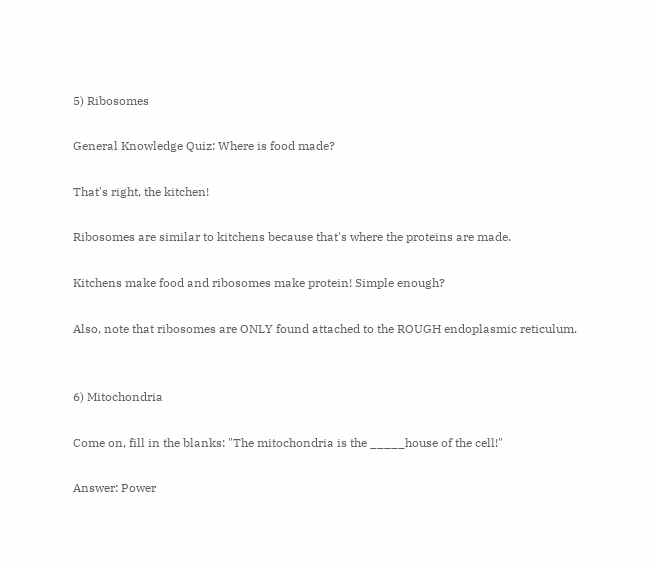5) Ribosomes

General Knowledge Quiz: Where is food made?

That's right, the kitchen!

Ribosomes are similar to kitchens because that's where the proteins are made.

Kitchens make food and ribosomes make protein! Simple enough?

Also, note that ribosomes are ONLY found attached to the ROUGH endoplasmic reticulum.


6) Mitochondria

Come on, fill in the blanks: "The mitochondria is the _____house of the cell!"

Answer: Power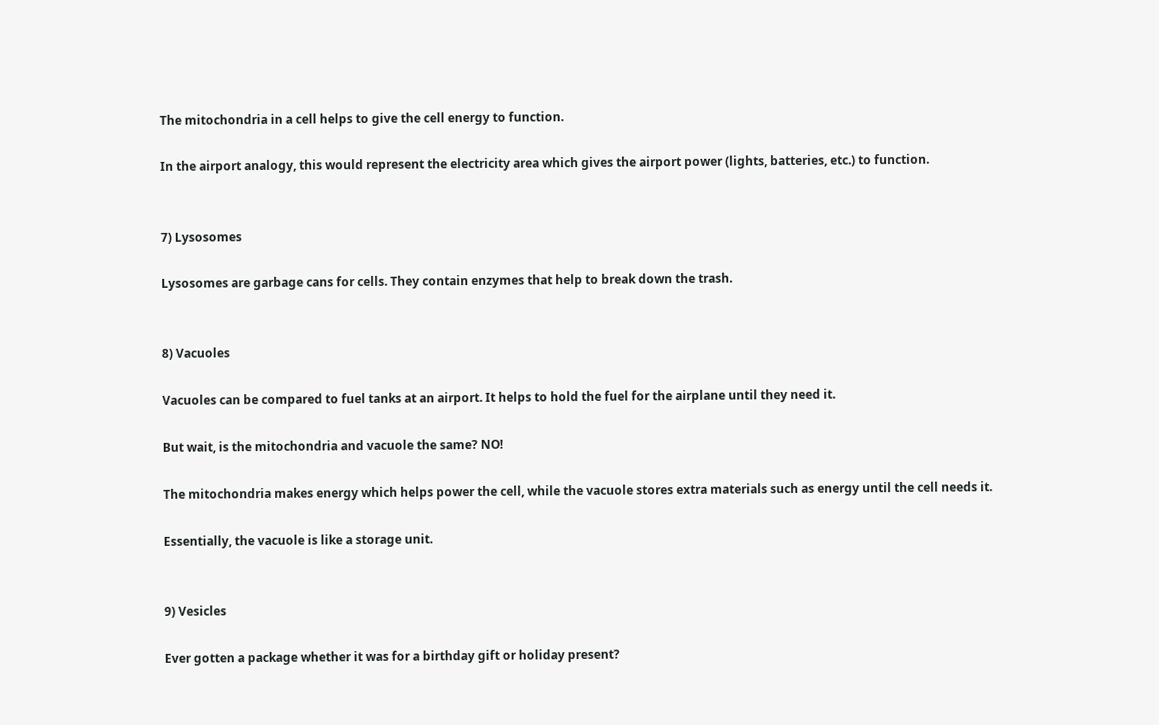The mitochondria in a cell helps to give the cell energy to function.

In the airport analogy, this would represent the electricity area which gives the airport power (lights, batteries, etc.) to function.


7) Lysosomes

Lysosomes are garbage cans for cells. They contain enzymes that help to break down the trash.


8) Vacuoles

Vacuoles can be compared to fuel tanks at an airport. It helps to hold the fuel for the airplane until they need it.

But wait, is the mitochondria and vacuole the same? NO!

The mitochondria makes energy which helps power the cell, while the vacuole stores extra materials such as energy until the cell needs it.

Essentially, the vacuole is like a storage unit.


9) Vesicles

Ever gotten a package whether it was for a birthday gift or holiday present?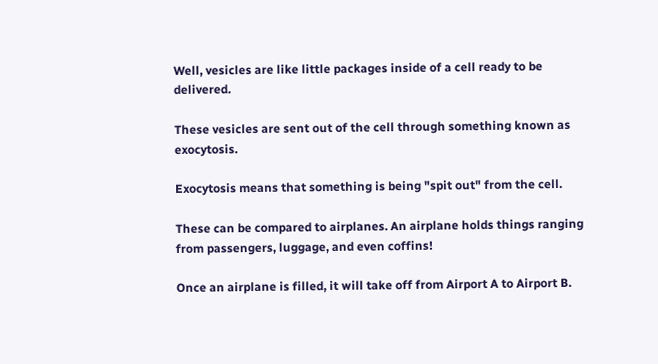Well, vesicles are like little packages inside of a cell ready to be delivered.

These vesicles are sent out of the cell through something known as exocytosis.

Exocytosis means that something is being "spit out" from the cell.

These can be compared to airplanes. An airplane holds things ranging from passengers, luggage, and even coffins!

Once an airplane is filled, it will take off from Airport A to Airport B.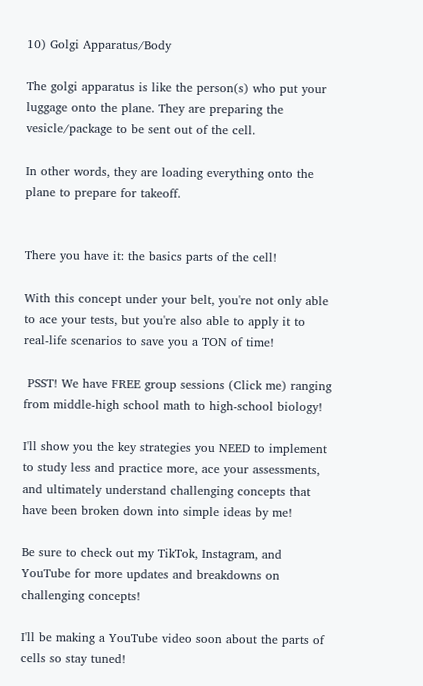10) Golgi Apparatus/Body

The golgi apparatus is like the person(s) who put your luggage onto the plane. They are preparing the vesicle/package to be sent out of the cell.

In other words, they are loading everything onto the plane to prepare for takeoff.


There you have it: the basics parts of the cell!

With this concept under your belt, you're not only able to ace your tests, but you're also able to apply it to real-life scenarios to save you a TON of time!

 PSST! We have FREE group sessions (Click me) ranging from middle-high school math to high-school biology!

I'll show you the key strategies you NEED to implement to study less and practice more, ace your assessments, and ultimately understand challenging concepts that have been broken down into simple ideas by me!

Be sure to check out my TikTok, Instagram, and YouTube for more updates and breakdowns on challenging concepts!

I'll be making a YouTube video soon about the parts of cells so stay tuned!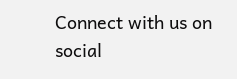Connect with us on social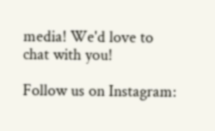media! We'd love to chat with you!

Follow us on Instagram: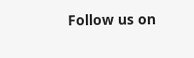Follow us on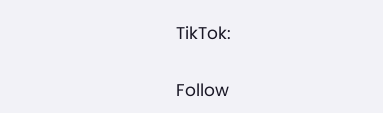TikTok:

Follow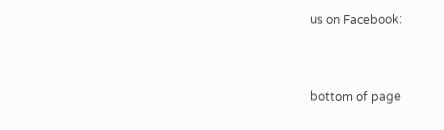us on Facebook:


bottom of page